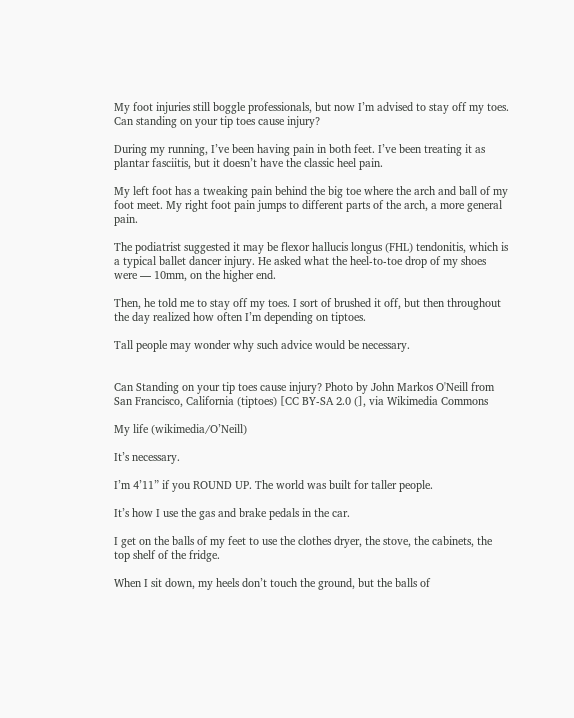My foot injuries still boggle professionals, but now I’m advised to stay off my toes. Can standing on your tip toes cause injury?

During my running, I’ve been having pain in both feet. I’ve been treating it as plantar fasciitis, but it doesn’t have the classic heel pain.

My left foot has a tweaking pain behind the big toe where the arch and ball of my foot meet. My right foot pain jumps to different parts of the arch, a more general pain.

The podiatrist suggested it may be flexor hallucis longus (FHL) tendonitis, which is a typical ballet dancer injury. He asked what the heel-to-toe drop of my shoes were — 10mm, on the higher end.

Then, he told me to stay off my toes. I sort of brushed it off, but then throughout the day realized how often I’m depending on tiptoes.

Tall people may wonder why such advice would be necessary.


Can Standing on your tip toes cause injury? Photo by John Markos O'Neill from San Francisco, California (tiptoes) [CC BY-SA 2.0 (], via Wikimedia Commons

My life (wikimedia/O’Neill)

It’s necessary.

I’m 4’11” if you ROUND UP. The world was built for taller people.

It’s how I use the gas and brake pedals in the car.

I get on the balls of my feet to use the clothes dryer, the stove, the cabinets, the top shelf of the fridge.

When I sit down, my heels don’t touch the ground, but the balls of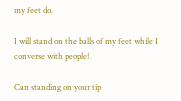my feet do.

I will stand on the balls of my feet while I converse with people!

Can standing on your tip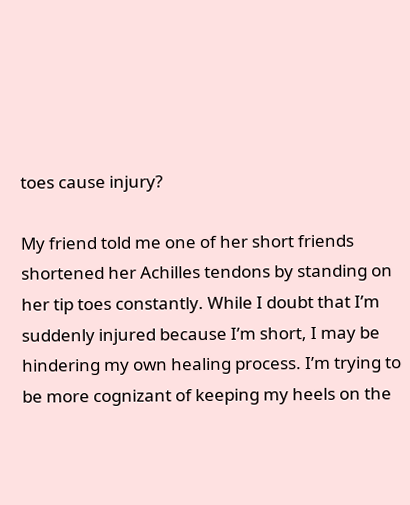toes cause injury?

My friend told me one of her short friends shortened her Achilles tendons by standing on her tip toes constantly. While I doubt that I’m suddenly injured because I’m short, I may be hindering my own healing process. I’m trying to be more cognizant of keeping my heels on the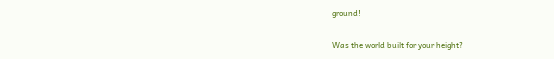ground!

Was the world built for your height?